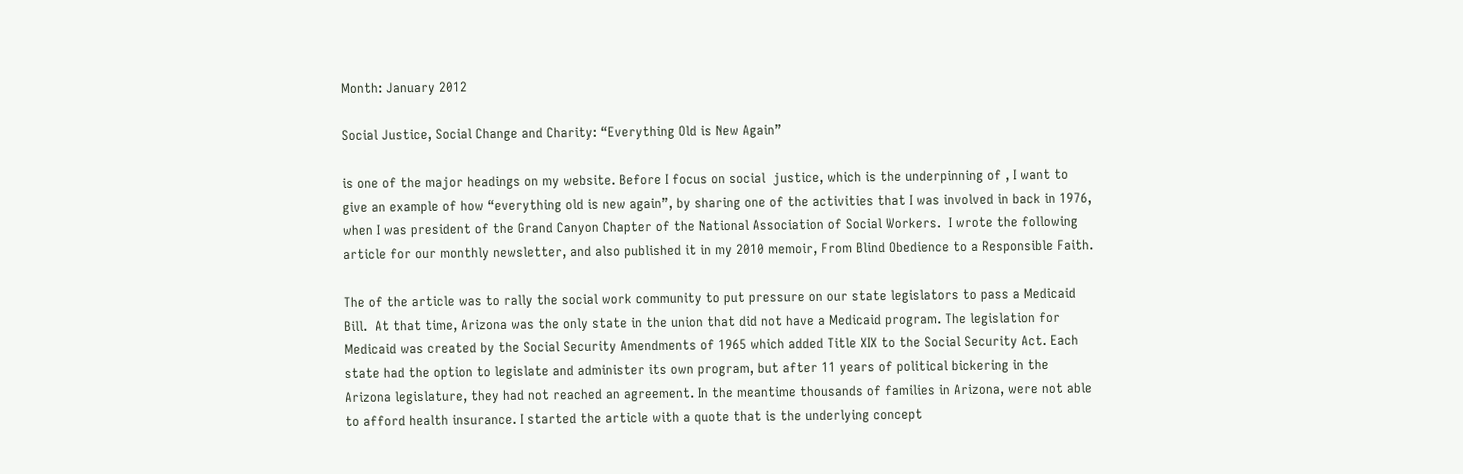Month: January 2012

Social Justice, Social Change and Charity: “Everything Old is New Again”

is one of the major headings on my website. Before I focus on social  justice, which is the underpinning of , I want to give an example of how “everything old is new again”, by sharing one of the activities that I was involved in back in 1976, when I was president of the Grand Canyon Chapter of the National Association of Social Workers.  I wrote the following article for our monthly newsletter, and also published it in my 2010 memoir, From Blind Obedience to a Responsible Faith.

The of the article was to rally the social work community to put pressure on our state legislators to pass a Medicaid Bill.  At that time, Arizona was the only state in the union that did not have a Medicaid program. The legislation for Medicaid was created by the Social Security Amendments of 1965 which added Title XIX to the Social Security Act. Each state had the option to legislate and administer its own program, but after 11 years of political bickering in the Arizona legislature, they had not reached an agreement. In the meantime thousands of families in Arizona, were not able to afford health insurance. I started the article with a quote that is the underlying concept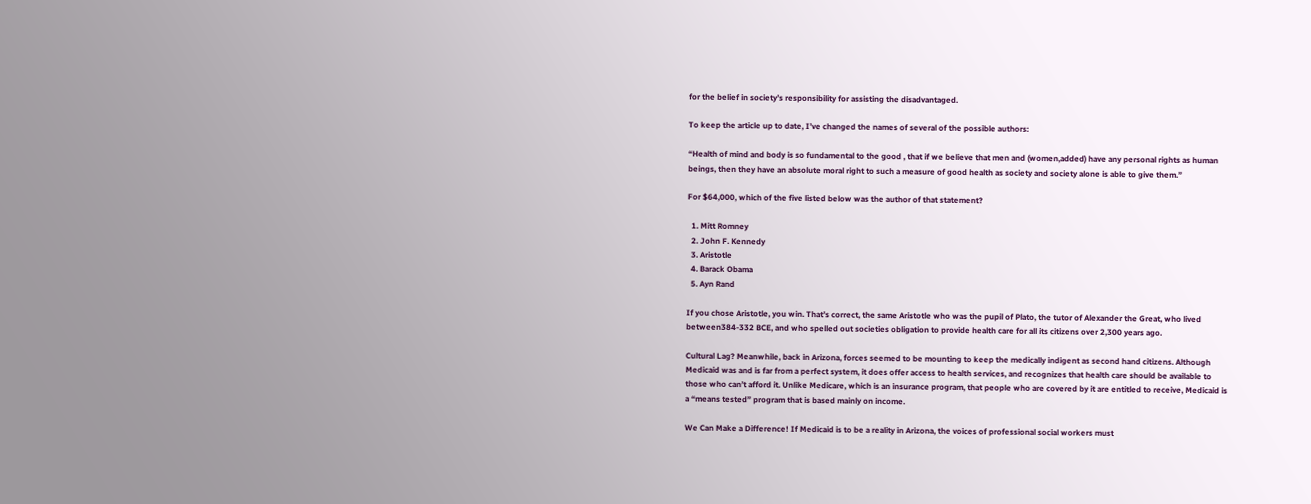for the belief in society’s responsibility for assisting the disadvantaged.

To keep the article up to date, I’ve changed the names of several of the possible authors:

“Health of mind and body is so fundamental to the good , that if we believe that men and (women,added) have any personal rights as human beings, then they have an absolute moral right to such a measure of good health as society and society alone is able to give them.”

For $64,000, which of the five listed below was the author of that statement?

  1. Mitt Romney
  2. John F. Kennedy
  3. Aristotle
  4. Barack Obama
  5. Ayn Rand

If you chose Aristotle, you win. That’s correct, the same Aristotle who was the pupil of Plato, the tutor of Alexander the Great, who lived between384-332 BCE, and who spelled out societies obligation to provide health care for all its citizens over 2,300 years ago.

Cultural Lag? Meanwhile, back in Arizona, forces seemed to be mounting to keep the medically indigent as second hand citizens. Although Medicaid was and is far from a perfect system, it does offer access to health services, and recognizes that health care should be available to those who can’t afford it. Unlike Medicare, which is an insurance program, that people who are covered by it are entitled to receive, Medicaid is a “means tested” program that is based mainly on income.

We Can Make a Difference! If Medicaid is to be a reality in Arizona, the voices of professional social workers must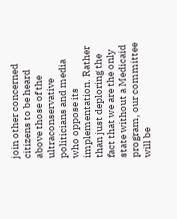join other concerned citizens to be heard above those of the ultraconservative politicians and media who oppose its implementation. Rather than just deploring the fact that we are the only state without a Medicaid program, our committee will be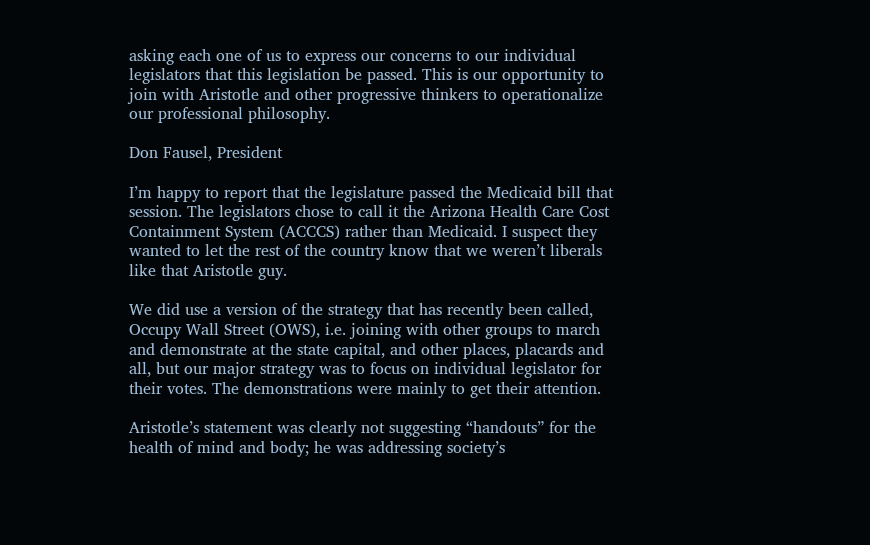asking each one of us to express our concerns to our individual legislators that this legislation be passed. This is our opportunity to join with Aristotle and other progressive thinkers to operationalize our professional philosophy.

Don Fausel, President

I’m happy to report that the legislature passed the Medicaid bill that session. The legislators chose to call it the Arizona Health Care Cost Containment System (ACCCS) rather than Medicaid. I suspect they wanted to let the rest of the country know that we weren’t liberals like that Aristotle guy.

We did use a version of the strategy that has recently been called, Occupy Wall Street (OWS), i.e. joining with other groups to march and demonstrate at the state capital, and other places, placards and all, but our major strategy was to focus on individual legislator for their votes. The demonstrations were mainly to get their attention.

Aristotle’s statement was clearly not suggesting “handouts” for the health of mind and body; he was addressing society’s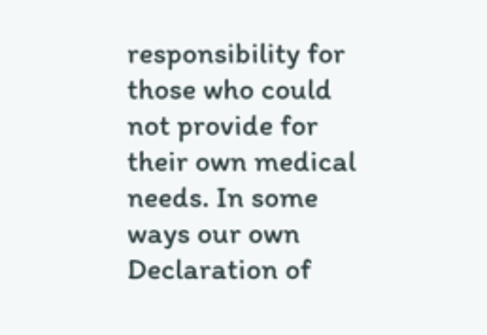responsibility for those who could not provide for their own medical needs. In some ways our own Declaration of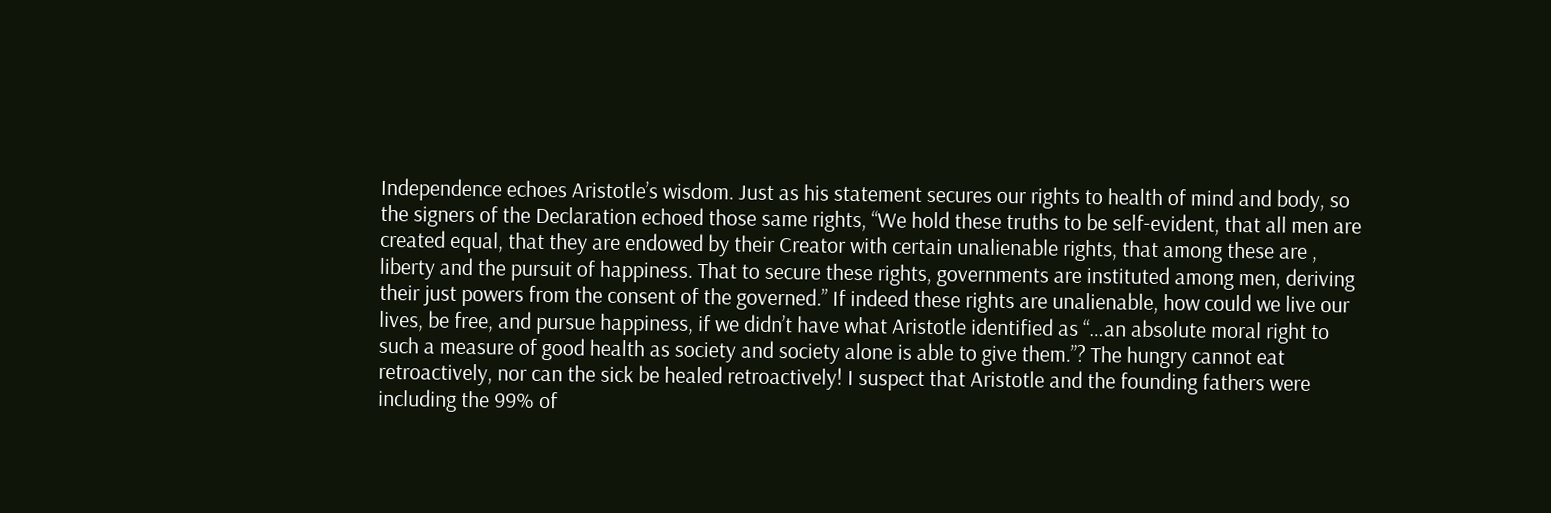Independence echoes Aristotle’s wisdom. Just as his statement secures our rights to health of mind and body, so the signers of the Declaration echoed those same rights, “We hold these truths to be self-evident, that all men are created equal, that they are endowed by their Creator with certain unalienable rights, that among these are , liberty and the pursuit of happiness. That to secure these rights, governments are instituted among men, deriving their just powers from the consent of the governed.” If indeed these rights are unalienable, how could we live our lives, be free, and pursue happiness, if we didn’t have what Aristotle identified as “…an absolute moral right to such a measure of good health as society and society alone is able to give them.”? The hungry cannot eat retroactively, nor can the sick be healed retroactively! I suspect that Aristotle and the founding fathers were including the 99% of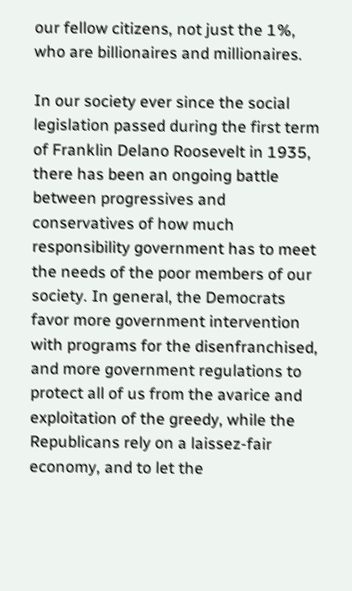our fellow citizens, not just the 1%, who are billionaires and millionaires.

In our society ever since the social legislation passed during the first term of Franklin Delano Roosevelt in 1935, there has been an ongoing battle between progressives and conservatives of how much responsibility government has to meet the needs of the poor members of our society. In general, the Democrats favor more government intervention with programs for the disenfranchised, and more government regulations to protect all of us from the avarice and exploitation of the greedy, while the Republicans rely on a laissez-fair economy, and to let the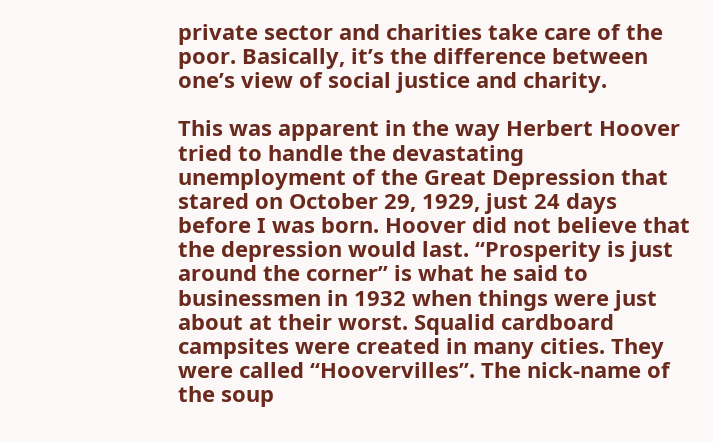private sector and charities take care of the poor. Basically, it’s the difference between one’s view of social justice and charity.

This was apparent in the way Herbert Hoover tried to handle the devastating unemployment of the Great Depression that stared on October 29, 1929, just 24 days before I was born. Hoover did not believe that the depression would last. “Prosperity is just around the corner” is what he said to businessmen in 1932 when things were just about at their worst. Squalid cardboard campsites were created in many cities. They were called “Hoovervilles”. The nick-name of the soup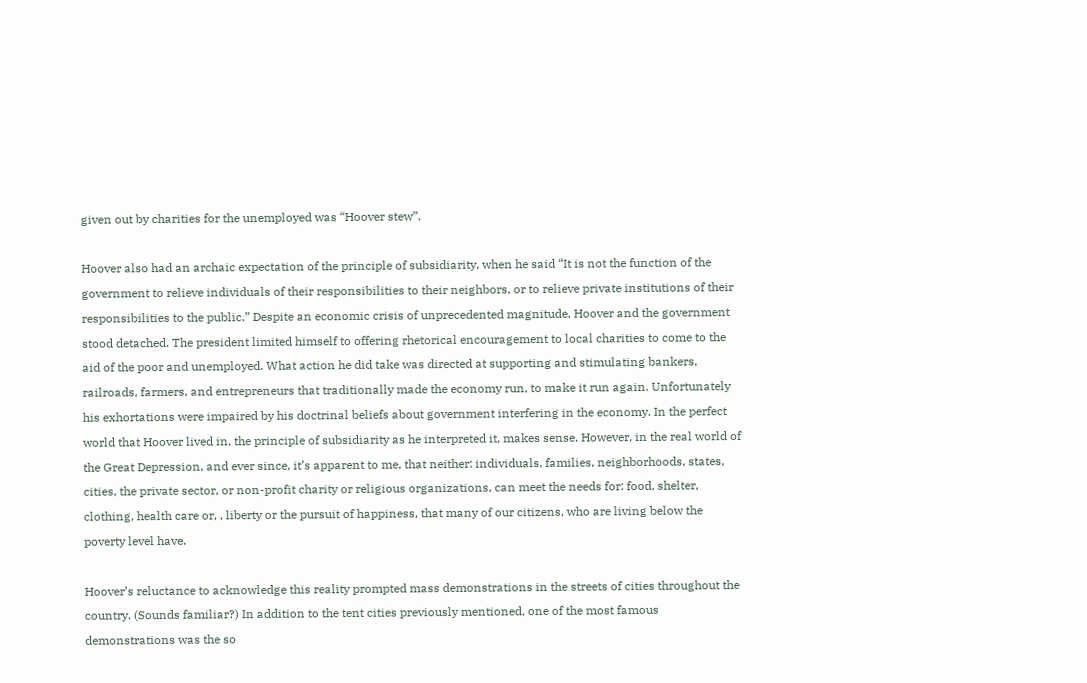given out by charities for the unemployed was “Hoover stew”.

Hoover also had an archaic expectation of the principle of subsidiarity, when he said “It is not the function of the government to relieve individuals of their responsibilities to their neighbors, or to relieve private institutions of their responsibilities to the public.” Despite an economic crisis of unprecedented magnitude, Hoover and the government stood detached. The president limited himself to offering rhetorical encouragement to local charities to come to the aid of the poor and unemployed. What action he did take was directed at supporting and stimulating bankers, railroads, farmers, and entrepreneurs that traditionally made the economy run, to make it run again. Unfortunately his exhortations were impaired by his doctrinal beliefs about government interfering in the economy. In the perfect world that Hoover lived in, the principle of subsidiarity as he interpreted it, makes sense. However, in the real world of the Great Depression, and ever since, it’s apparent to me, that neither: individuals, families, neighborhoods, states, cities, the private sector, or non-profit charity or religious organizations, can meet the needs for: food, shelter, clothing, health care or, , liberty or the pursuit of happiness, that many of our citizens, who are living below the poverty level have.

Hoover’s reluctance to acknowledge this reality prompted mass demonstrations in the streets of cities throughout the country. (Sounds familiar?) In addition to the tent cities previously mentioned, one of the most famous demonstrations was the so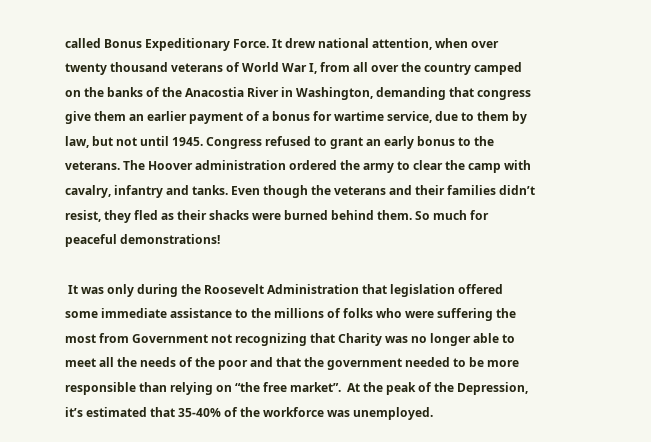called Bonus Expeditionary Force. It drew national attention, when over twenty thousand veterans of World War I, from all over the country camped on the banks of the Anacostia River in Washington, demanding that congress give them an earlier payment of a bonus for wartime service, due to them by law, but not until 1945. Congress refused to grant an early bonus to the veterans. The Hoover administration ordered the army to clear the camp with cavalry, infantry and tanks. Even though the veterans and their families didn’t resist, they fled as their shacks were burned behind them. So much for peaceful demonstrations!

 It was only during the Roosevelt Administration that legislation offered some immediate assistance to the millions of folks who were suffering the most from Government not recognizing that Charity was no longer able to meet all the needs of the poor and that the government needed to be more responsible than relying on “the free market”.  At the peak of the Depression, it’s estimated that 35-40% of the workforce was unemployed.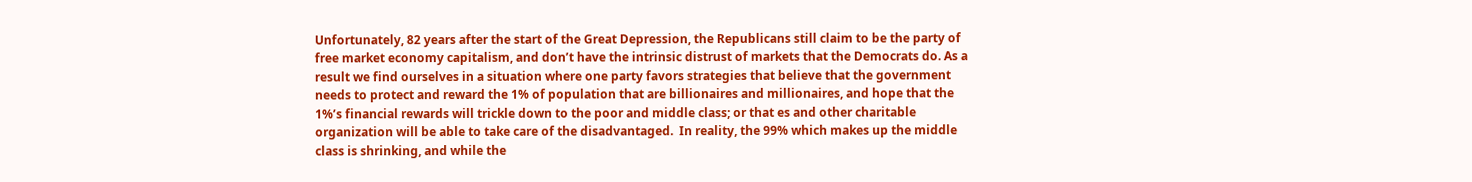Unfortunately, 82 years after the start of the Great Depression, the Republicans still claim to be the party of free market economy capitalism, and don’t have the intrinsic distrust of markets that the Democrats do. As a result we find ourselves in a situation where one party favors strategies that believe that the government needs to protect and reward the 1% of population that are billionaires and millionaires, and hope that the 1%’s financial rewards will trickle down to the poor and middle class; or that es and other charitable organization will be able to take care of the disadvantaged.  In reality, the 99% which makes up the middle class is shrinking, and while the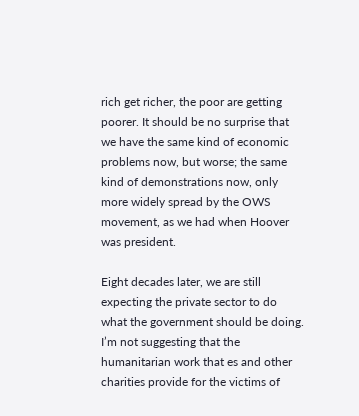rich get richer, the poor are getting poorer. It should be no surprise that we have the same kind of economic problems now, but worse; the same kind of demonstrations now, only more widely spread by the OWS movement, as we had when Hoover was president.

Eight decades later, we are still expecting the private sector to do what the government should be doing. I’m not suggesting that the humanitarian work that es and other charities provide for the victims of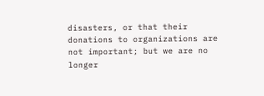disasters, or that their donations to organizations are not important; but we are no longer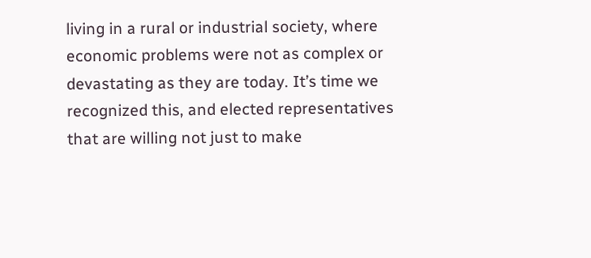living in a rural or industrial society, where economic problems were not as complex or devastating as they are today. It’s time we recognized this, and elected representatives that are willing not just to make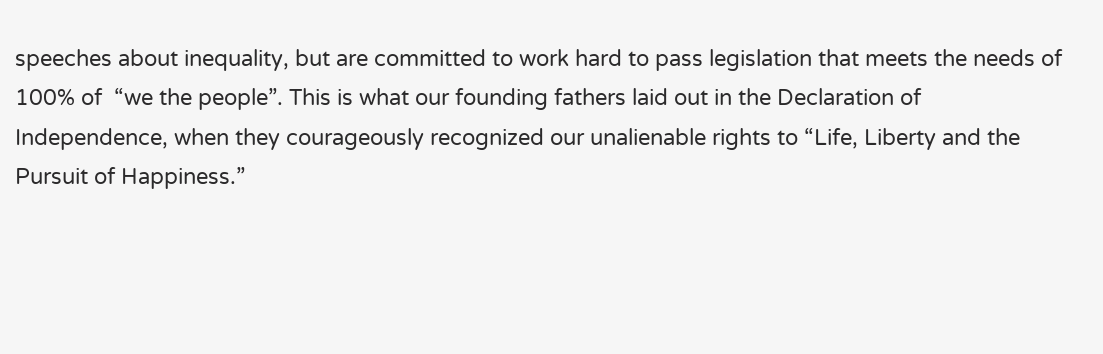speeches about inequality, but are committed to work hard to pass legislation that meets the needs of 100% of  “we the people”. This is what our founding fathers laid out in the Declaration of Independence, when they courageously recognized our unalienable rights to “Life, Liberty and the Pursuit of Happiness.”